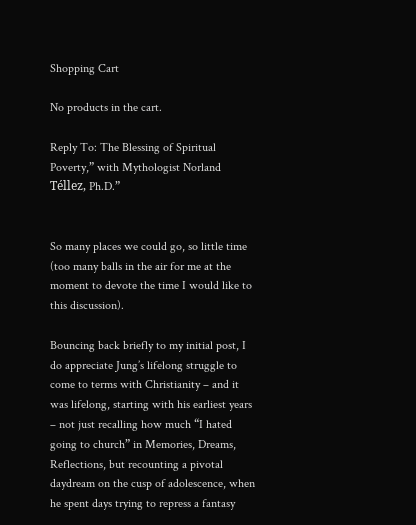Shopping Cart

No products in the cart.

Reply To: The Blessing of Spiritual Poverty,” with Mythologist Norland Téllez, Ph.D.”


So many places we could go, so little time (too many balls in the air for me at the moment to devote the time I would like to this discussion).

Bouncing back briefly to my initial post, I do appreciate Jung’s lifelong struggle to come to terms with Christianity – and it was lifelong, starting with his earliest years – not just recalling how much “I hated going to church” in Memories, Dreams, Reflections, but recounting a pivotal daydream on the cusp of adolescence, when he spent days trying to repress a fantasy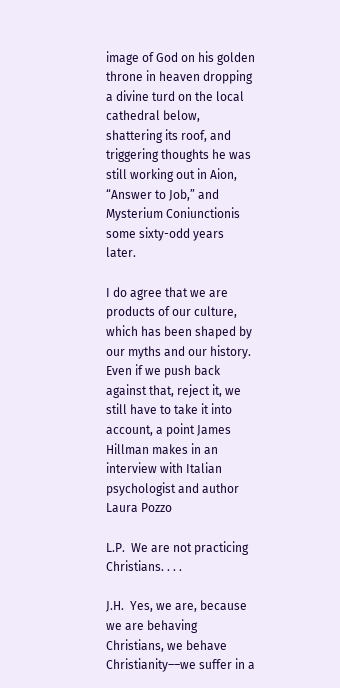image of God on his golden throne in heaven dropping a divine turd on the local cathedral below, shattering its roof, and triggering thoughts he was still working out in Aion, “Answer to Job,” and Mysterium Coniunctionis some sixty-odd years later.

I do agree that we are products of our culture, which has been shaped by our myths and our history. Even if we push back against that, reject it, we still have to take it into account, a point James Hillman makes in an interview with Italian psychologist and author Laura Pozzo

L.P.  We are not practicing Christians. . . .

J.H.  Yes, we are, because we are behaving Christians, we behave Christianity––we suffer in a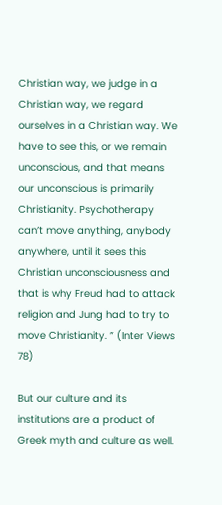Christian way, we judge in a Christian way, we regard ourselves in a Christian way. We have to see this, or we remain unconscious, and that means our unconscious is primarily Christianity. Psychotherapy can’t move anything, anybody anywhere, until it sees this Christian unconsciousness and that is why Freud had to attack religion and Jung had to try to move Christianity. ” (Inter Views 78)

But our culture and its institutions are a product of Greek myth and culture as well.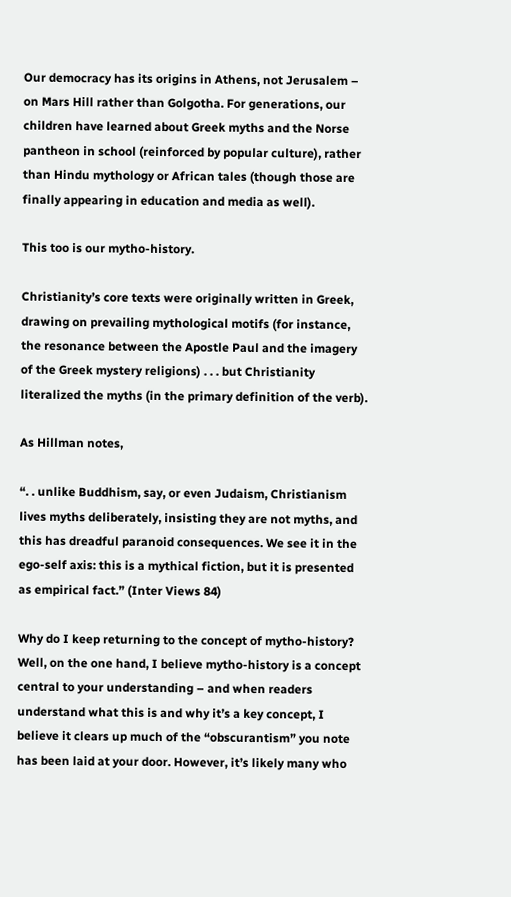Our democracy has its origins in Athens, not Jerusalem – on Mars Hill rather than Golgotha. For generations, our children have learned about Greek myths and the Norse pantheon in school (reinforced by popular culture), rather than Hindu mythology or African tales (though those are finally appearing in education and media as well).

This too is our mytho-history.

Christianity’s core texts were originally written in Greek, drawing on prevailing mythological motifs (for instance, the resonance between the Apostle Paul and the imagery of the Greek mystery religions) . . . but Christianity literalized the myths (in the primary definition of the verb).

As Hillman notes,

“. . unlike Buddhism, say, or even Judaism, Christianism lives myths deliberately, insisting they are not myths, and this has dreadful paranoid consequences. We see it in the ego-self axis: this is a mythical fiction, but it is presented as empirical fact.” (Inter Views 84)

Why do I keep returning to the concept of mytho-history? Well, on the one hand, I believe mytho-history is a concept central to your understanding – and when readers understand what this is and why it’s a key concept, I believe it clears up much of the “obscurantism” you note has been laid at your door. However, it’s likely many who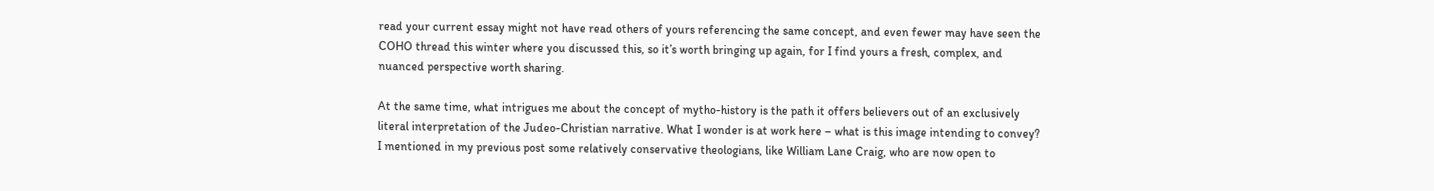read your current essay might not have read others of yours referencing the same concept, and even fewer may have seen the COHO thread this winter where you discussed this, so it’s worth bringing up again, for I find yours a fresh, complex, and nuanced perspective worth sharing.

At the same time, what intrigues me about the concept of mytho-history is the path it offers believers out of an exclusively literal interpretation of the Judeo-Christian narrative. What I wonder is at work here – what is this image intending to convey? I mentioned in my previous post some relatively conservative theologians, like William Lane Craig, who are now open to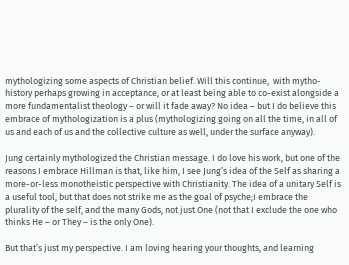mythologizing some aspects of Christian belief. Will this continue,  with mytho-history perhaps growing in acceptance, or at least being able to co-exist alongside a more fundamentalist theology – or will it fade away? No idea – but I do believe this embrace of mythologization is a plus (mythologizing going on all the time, in all of us and each of us and the collective culture as well, under the surface anyway).

Jung certainly mythologized the Christian message. I do love his work, but one of the reasons I embrace Hillman is that, like him, I see Jung’s idea of the Self as sharing a more-or-less monotheistic perspective with Christianity. The idea of a unitary Self is a useful tool, but that does not strike me as the goal of psyche;I embrace the plurality of the self, and the many Gods, not just One (not that I exclude the one who thinks He – or They – is the only One).

But that’s just my perspective. I am loving hearing your thoughts, and learning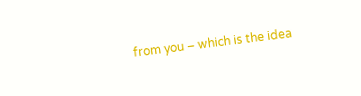from you – which is the idea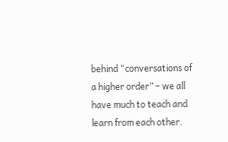behind “conversations of a higher order” – we all have much to teach and learn from each other.